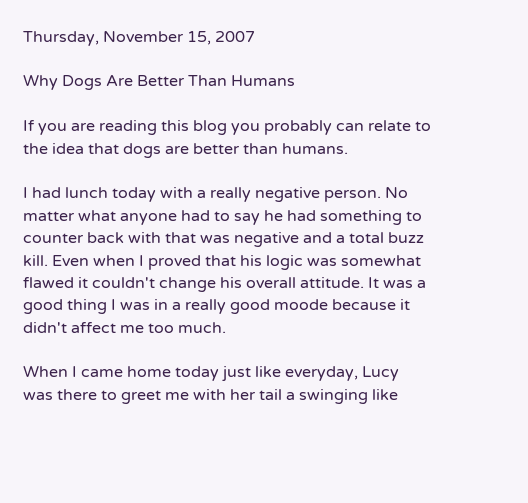Thursday, November 15, 2007

Why Dogs Are Better Than Humans

If you are reading this blog you probably can relate to the idea that dogs are better than humans.

I had lunch today with a really negative person. No matter what anyone had to say he had something to counter back with that was negative and a total buzz kill. Even when I proved that his logic was somewhat flawed it couldn't change his overall attitude. It was a good thing I was in a really good moode because it didn't affect me too much.

When I came home today just like everyday, Lucy was there to greet me with her tail a swinging like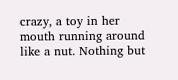crazy, a toy in her mouth running around like a nut. Nothing but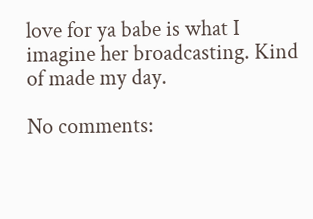love for ya babe is what I imagine her broadcasting. Kind of made my day.

No comments: